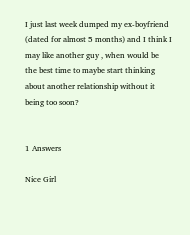I just last week dumped my ex-boyfriend (dated for almost 5 months) and I think I may like another guy , when would be the best time to maybe start thinking about another relationship without it being too soon?


1 Answers

Nice Girl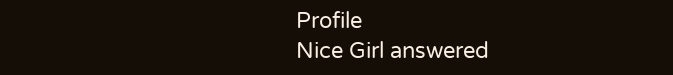Profile
Nice Girl answered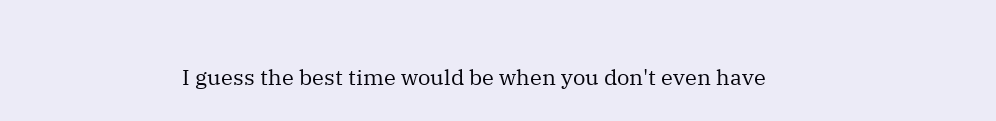I guess the best time would be when you don't even have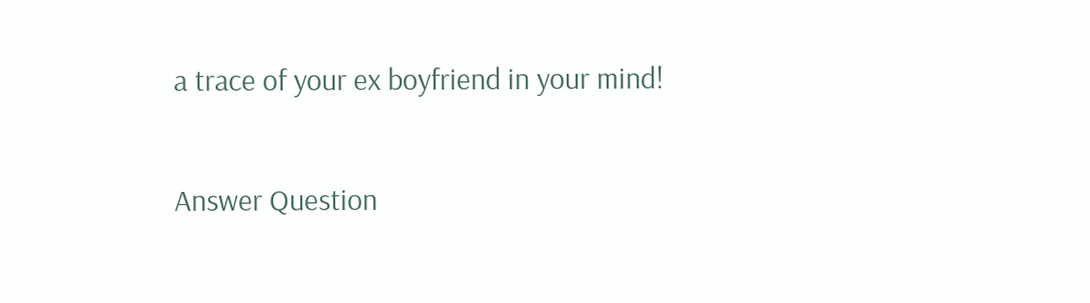a trace of your ex boyfriend in your mind!

Answer Question